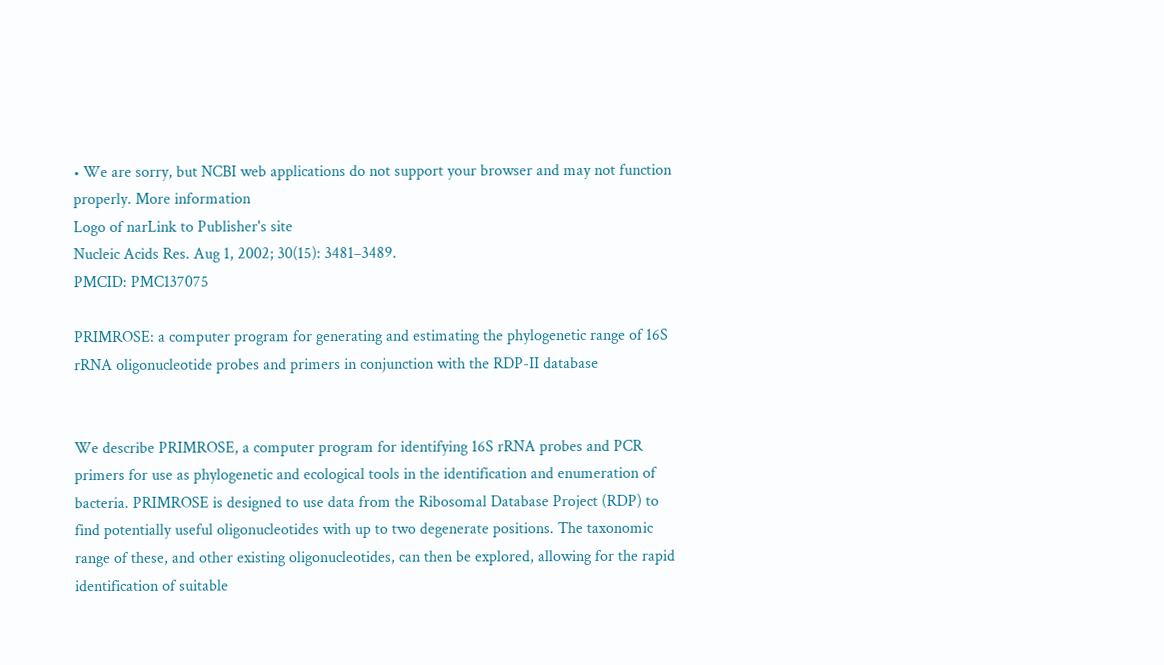• We are sorry, but NCBI web applications do not support your browser and may not function properly. More information
Logo of narLink to Publisher's site
Nucleic Acids Res. Aug 1, 2002; 30(15): 3481–3489.
PMCID: PMC137075

PRIMROSE: a computer program for generating and estimating the phylogenetic range of 16S rRNA oligonucleotide probes and primers in conjunction with the RDP-II database


We describe PRIMROSE, a computer program for identifying 16S rRNA probes and PCR primers for use as phylogenetic and ecological tools in the identification and enumeration of bacteria. PRIMROSE is designed to use data from the Ribosomal Database Project (RDP) to find potentially useful oligonucleotides with up to two degenerate positions. The taxonomic range of these, and other existing oligonucleotides, can then be explored, allowing for the rapid identification of suitable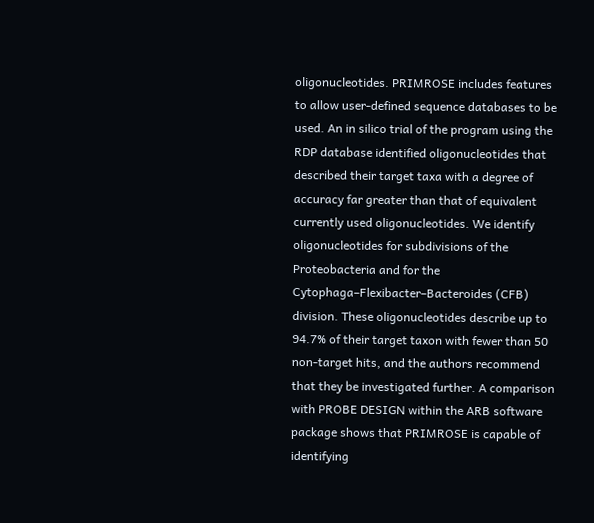oligonucleotides. PRIMROSE includes features to allow user-defined sequence databases to be used. An in silico trial of the program using the RDP database identified oligonucleotides that described their target taxa with a degree of accuracy far greater than that of equivalent currently used oligonucleotides. We identify oligonucleotides for subdivisions of the Proteobacteria and for the Cytophaga–Flexibacter–Bacteroides (CFB) division. These oligonucleotides describe up to 94.7% of their target taxon with fewer than 50 non-target hits, and the authors recommend that they be investigated further. A comparison with PROBE DESIGN within the ARB software package shows that PRIMROSE is capable of identifying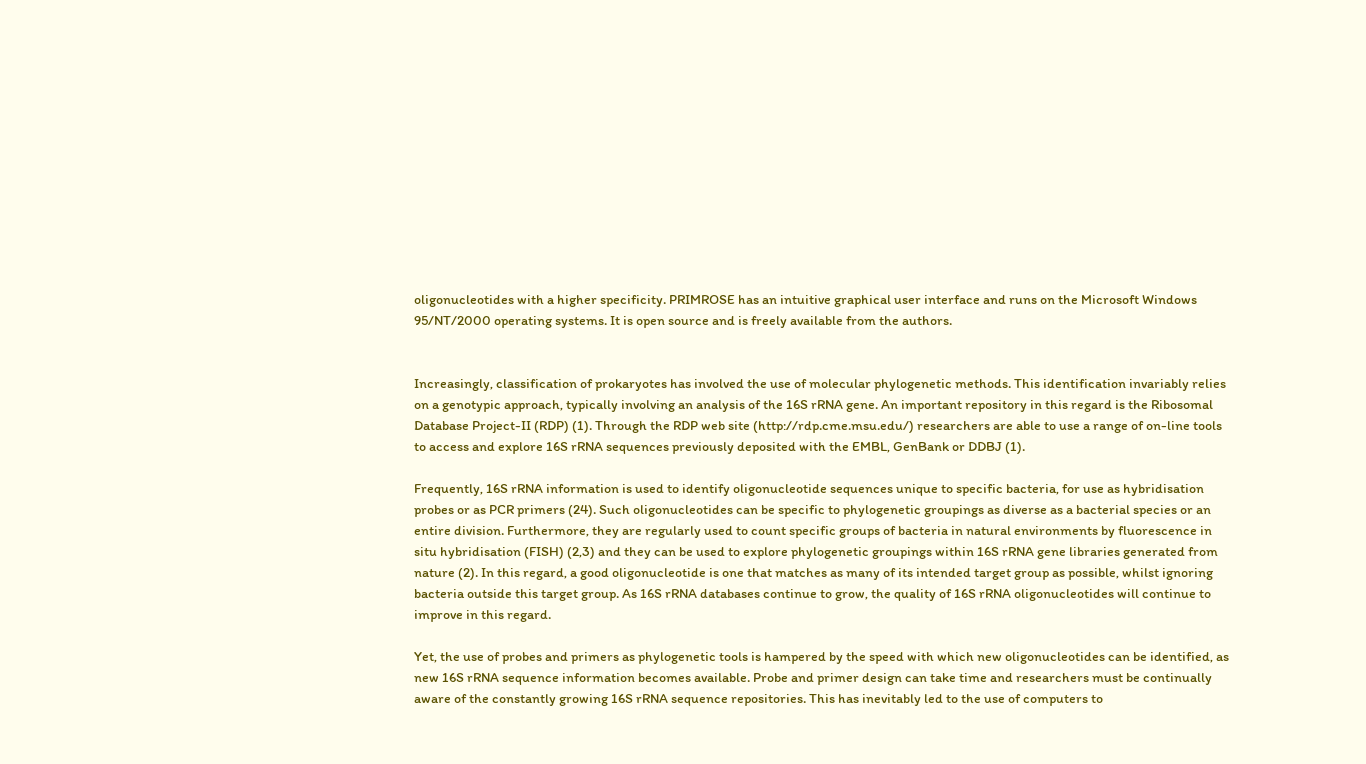oligonucleotides with a higher specificity. PRIMROSE has an intuitive graphical user interface and runs on the Microsoft Windows 95/NT/2000 operating systems. It is open source and is freely available from the authors.


Increasingly, classification of prokaryotes has involved the use of molecular phylogenetic methods. This identification invariably relies on a genotypic approach, typically involving an analysis of the 16S rRNA gene. An important repository in this regard is the Ribosomal Database Project-II (RDP) (1). Through the RDP web site (http://rdp.cme.msu.edu/) researchers are able to use a range of on-line tools to access and explore 16S rRNA sequences previously deposited with the EMBL, GenBank or DDBJ (1).

Frequently, 16S rRNA information is used to identify oligonucleotide sequences unique to specific bacteria, for use as hybridisation probes or as PCR primers (24). Such oligonucleotides can be specific to phylogenetic groupings as diverse as a bacterial species or an entire division. Furthermore, they are regularly used to count specific groups of bacteria in natural environments by fluorescence in situ hybridisation (FISH) (2,3) and they can be used to explore phylogenetic groupings within 16S rRNA gene libraries generated from nature (2). In this regard, a good oligonucleotide is one that matches as many of its intended target group as possible, whilst ignoring bacteria outside this target group. As 16S rRNA databases continue to grow, the quality of 16S rRNA oligonucleotides will continue to improve in this regard.

Yet, the use of probes and primers as phylogenetic tools is hampered by the speed with which new oligonucleotides can be identified, as new 16S rRNA sequence information becomes available. Probe and primer design can take time and researchers must be continually aware of the constantly growing 16S rRNA sequence repositories. This has inevitably led to the use of computers to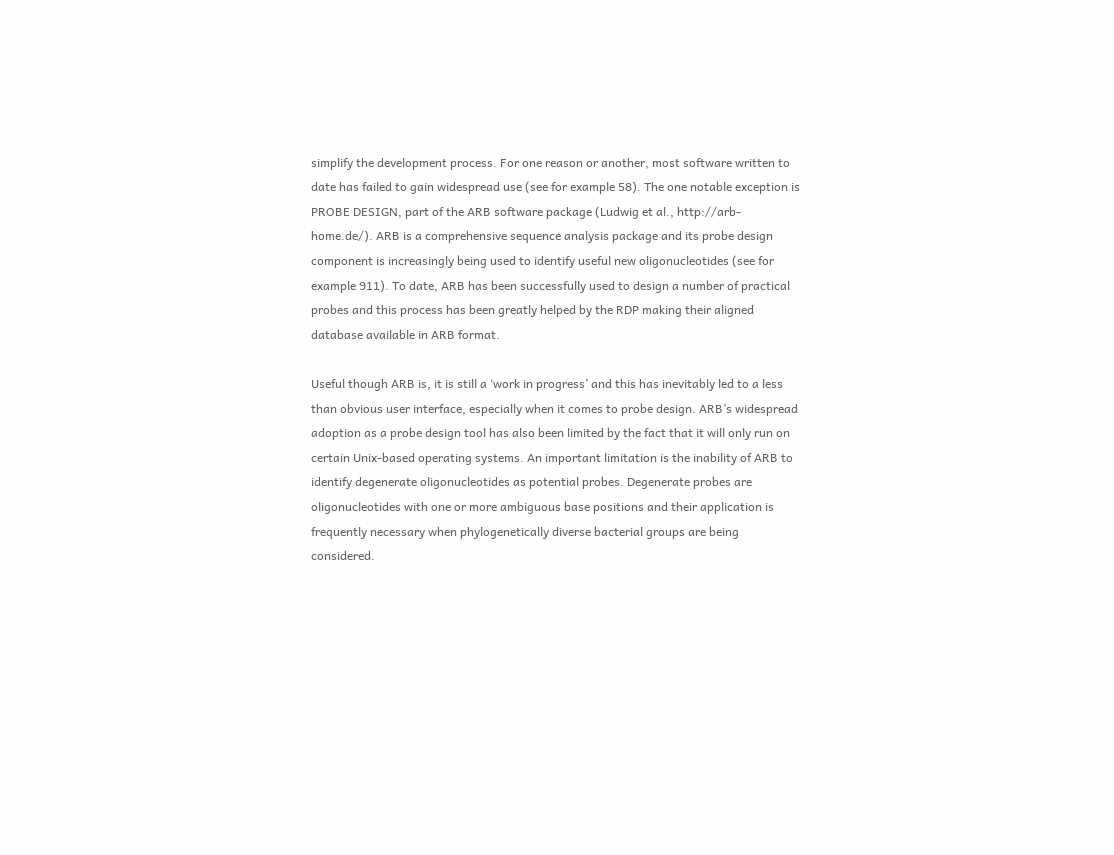simplify the development process. For one reason or another, most software written to date has failed to gain widespread use (see for example 58). The one notable exception is PROBE DESIGN, part of the ARB software package (Ludwig et al., http://arb-home.de/). ARB is a comprehensive sequence analysis package and its probe design component is increasingly being used to identify useful new oligonucleotides (see for example 911). To date, ARB has been successfully used to design a number of practical probes and this process has been greatly helped by the RDP making their aligned database available in ARB format.

Useful though ARB is, it is still a ‘work in progress’ and this has inevitably led to a less than obvious user interface, especially when it comes to probe design. ARB’s widespread adoption as a probe design tool has also been limited by the fact that it will only run on certain Unix-based operating systems. An important limitation is the inability of ARB to identify degenerate oligonucleotides as potential probes. Degenerate probes are oligonucleotides with one or more ambiguous base positions and their application is frequently necessary when phylogenetically diverse bacterial groups are being considered.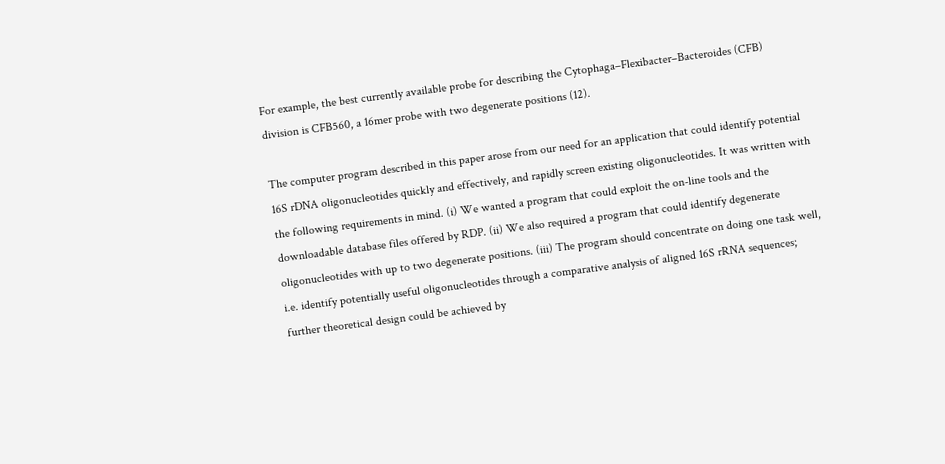For example, the best currently available probe for describing the Cytophaga–Flexibacter–Bacteroides (CFB) division is CFB560, a 16mer probe with two degenerate positions (12).

The computer program described in this paper arose from our need for an application that could identify potential 16S rDNA oligonucleotides quickly and effectively, and rapidly screen existing oligonucleotides. It was written with the following requirements in mind. (i) We wanted a program that could exploit the on-line tools and the downloadable database files offered by RDP. (ii) We also required a program that could identify degenerate oligonucleotides with up to two degenerate positions. (iii) The program should concentrate on doing one task well, i.e. identify potentially useful oligonucleotides through a comparative analysis of aligned 16S rRNA sequences; further theoretical design could be achieved by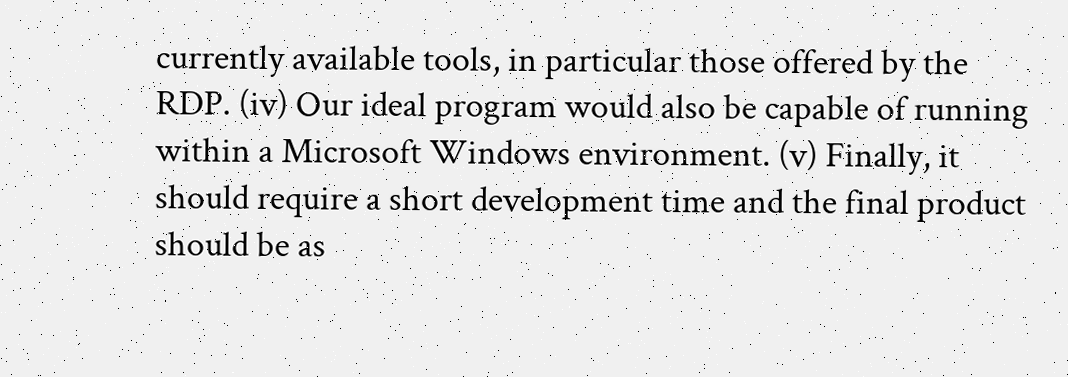currently available tools, in particular those offered by the RDP. (iv) Our ideal program would also be capable of running within a Microsoft Windows environment. (v) Finally, it should require a short development time and the final product should be as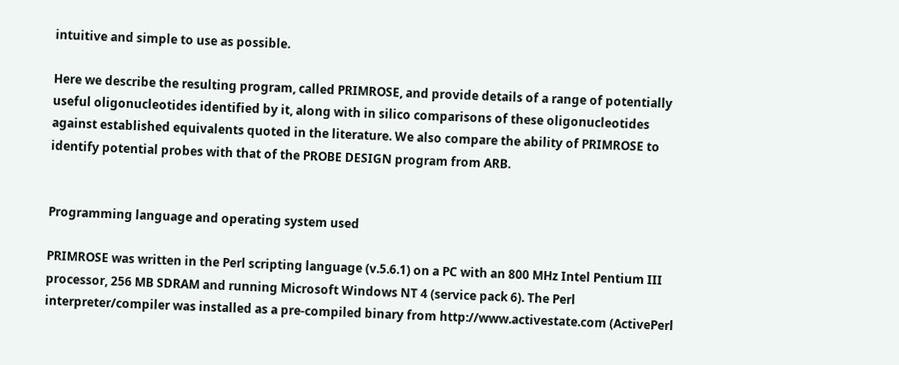intuitive and simple to use as possible.

Here we describe the resulting program, called PRIMROSE, and provide details of a range of potentially useful oligonucleotides identified by it, along with in silico comparisons of these oligonucleotides against established equivalents quoted in the literature. We also compare the ability of PRIMROSE to identify potential probes with that of the PROBE DESIGN program from ARB.


Programming language and operating system used

PRIMROSE was written in the Perl scripting language (v.5.6.1) on a PC with an 800 MHz Intel Pentium III processor, 256 MB SDRAM and running Microsoft Windows NT 4 (service pack 6). The Perl interpreter/compiler was installed as a pre-compiled binary from http://www.activestate.com (ActivePerl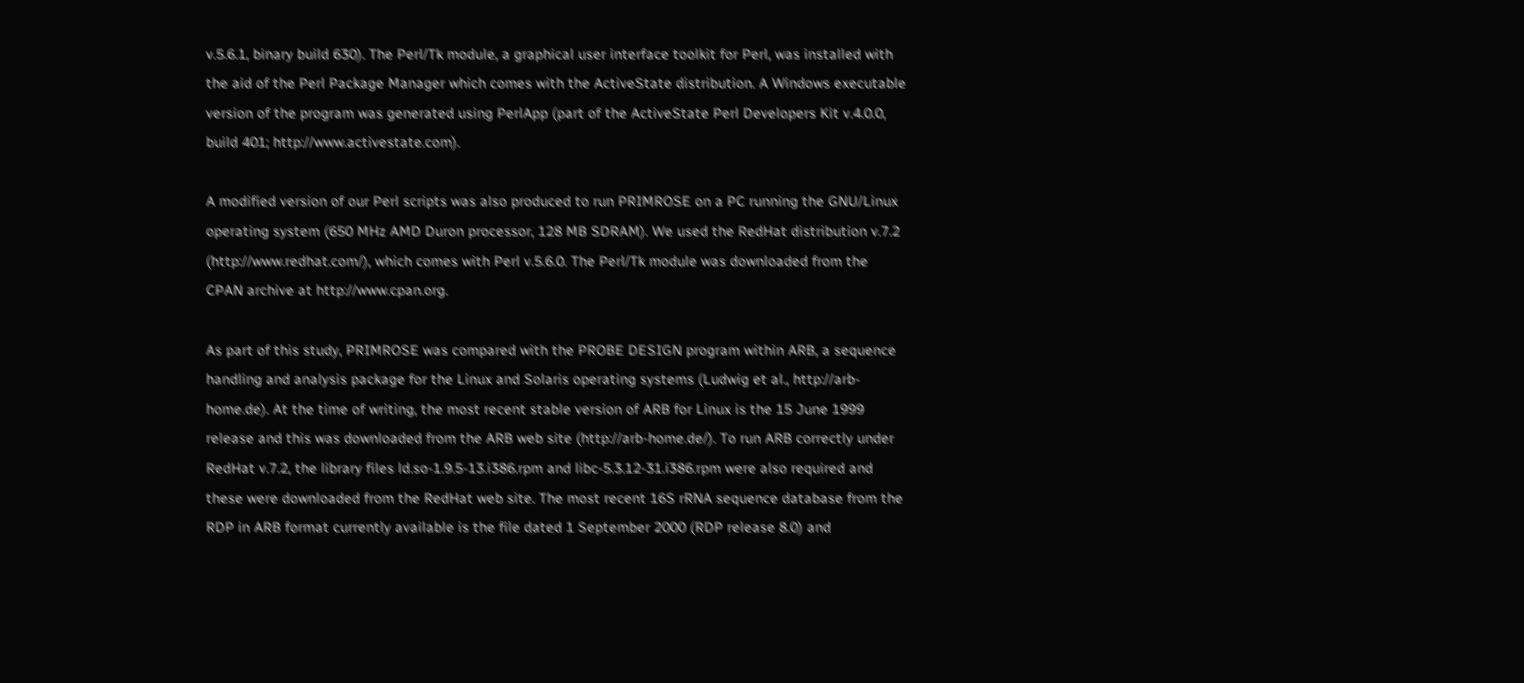v.5.6.1, binary build 630). The Perl/Tk module, a graphical user interface toolkit for Perl, was installed with the aid of the Perl Package Manager which comes with the ActiveState distribution. A Windows executable version of the program was generated using PerlApp (part of the ActiveState Perl Developers Kit v.4.0.0, build 401; http://www.activestate.com).

A modified version of our Perl scripts was also produced to run PRIMROSE on a PC running the GNU/Linux operating system (650 MHz AMD Duron processor, 128 MB SDRAM). We used the RedHat distribution v.7.2 (http://www.redhat.com/), which comes with Perl v.5.6.0. The Perl/Tk module was downloaded from the CPAN archive at http://www.cpan.org.

As part of this study, PRIMROSE was compared with the PROBE DESIGN program within ARB, a sequence handling and analysis package for the Linux and Solaris operating systems (Ludwig et al., http://arb-home.de). At the time of writing, the most recent stable version of ARB for Linux is the 15 June 1999 release and this was downloaded from the ARB web site (http://arb-home.de/). To run ARB correctly under RedHat v.7.2, the library files ld.so-1.9.5-13.i386.rpm and libc-5.3.12-31.i386.rpm were also required and these were downloaded from the RedHat web site. The most recent 16S rRNA sequence database from the RDP in ARB format currently available is the file dated 1 September 2000 (RDP release 8.0) and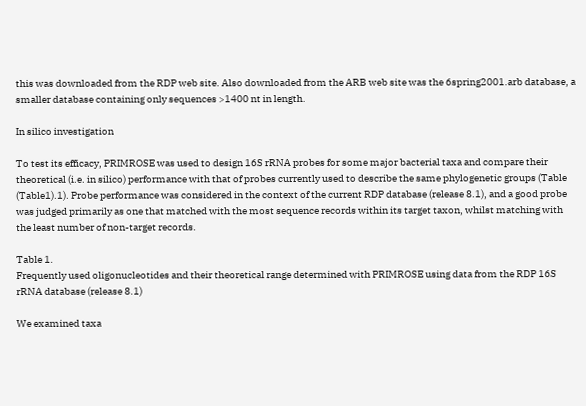this was downloaded from the RDP web site. Also downloaded from the ARB web site was the 6spring2001.arb database, a smaller database containing only sequences >1400 nt in length.

In silico investigation

To test its efficacy, PRIMROSE was used to design 16S rRNA probes for some major bacterial taxa and compare their theoretical (i.e. in silico) performance with that of probes currently used to describe the same phylogenetic groups (Table (Table1).1). Probe performance was considered in the context of the current RDP database (release 8.1), and a good probe was judged primarily as one that matched with the most sequence records within its target taxon, whilst matching with the least number of non-target records.

Table 1.
Frequently used oligonucleotides and their theoretical range determined with PRIMROSE using data from the RDP 16S rRNA database (release 8.1)

We examined taxa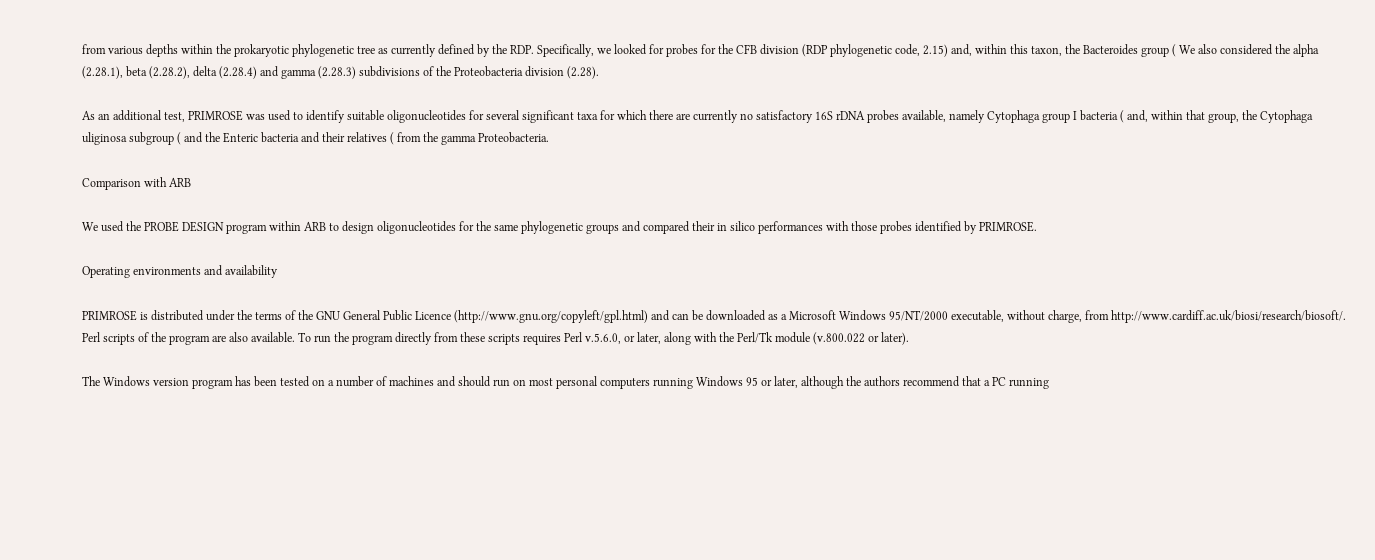from various depths within the prokaryotic phylogenetic tree as currently defined by the RDP. Specifically, we looked for probes for the CFB division (RDP phylogenetic code, 2.15) and, within this taxon, the Bacteroides group ( We also considered the alpha (2.28.1), beta (2.28.2), delta (2.28.4) and gamma (2.28.3) subdivisions of the Proteobacteria division (2.28).

As an additional test, PRIMROSE was used to identify suitable oligonucleotides for several significant taxa for which there are currently no satisfactory 16S rDNA probes available, namely Cytophaga group I bacteria ( and, within that group, the Cytophaga uliginosa subgroup ( and the Enteric bacteria and their relatives ( from the gamma Proteobacteria.

Comparison with ARB

We used the PROBE DESIGN program within ARB to design oligonucleotides for the same phylogenetic groups and compared their in silico performances with those probes identified by PRIMROSE.

Operating environments and availability

PRIMROSE is distributed under the terms of the GNU General Public Licence (http://www.gnu.org/copyleft/gpl.html) and can be downloaded as a Microsoft Windows 95/NT/2000 executable, without charge, from http://www.cardiff.ac.uk/biosi/research/biosoft/. Perl scripts of the program are also available. To run the program directly from these scripts requires Perl v.5.6.0, or later, along with the Perl/Tk module (v.800.022 or later).

The Windows version program has been tested on a number of machines and should run on most personal computers running Windows 95 or later, although the authors recommend that a PC running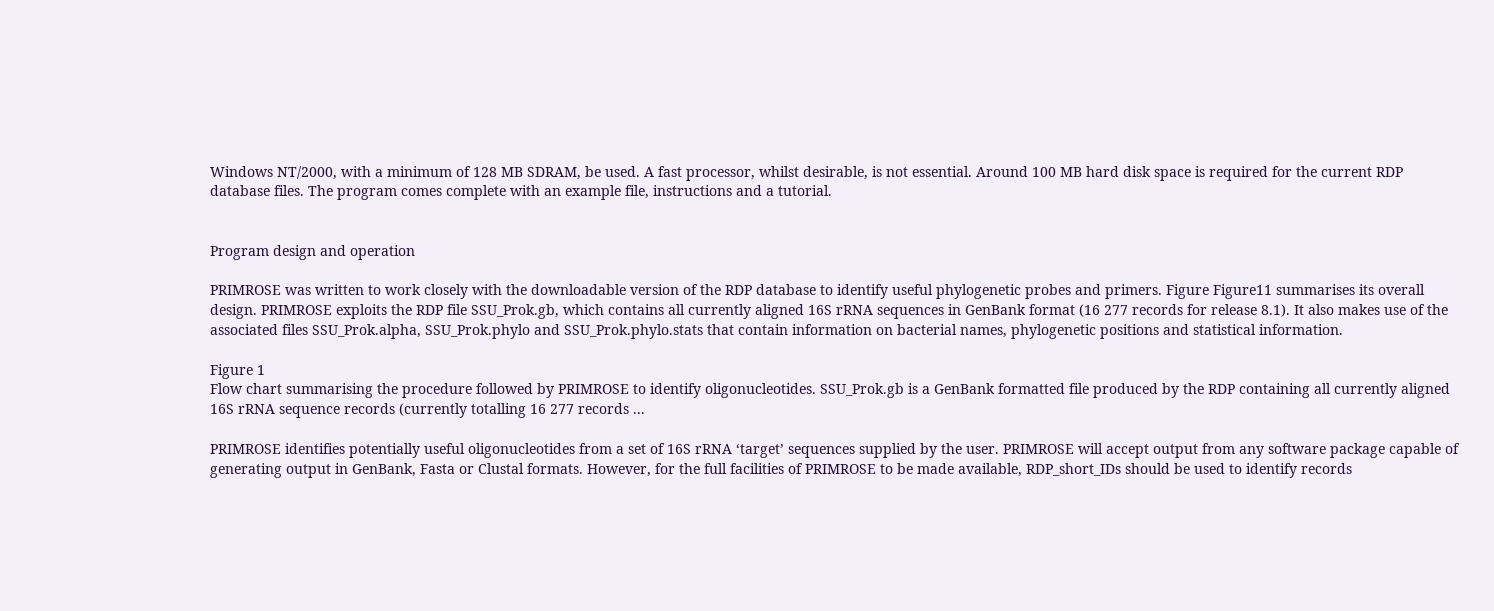Windows NT/2000, with a minimum of 128 MB SDRAM, be used. A fast processor, whilst desirable, is not essential. Around 100 MB hard disk space is required for the current RDP database files. The program comes complete with an example file, instructions and a tutorial.


Program design and operation

PRIMROSE was written to work closely with the downloadable version of the RDP database to identify useful phylogenetic probes and primers. Figure Figure11 summarises its overall design. PRIMROSE exploits the RDP file SSU_Prok.gb, which contains all currently aligned 16S rRNA sequences in GenBank format (16 277 records for release 8.1). It also makes use of the associated files SSU_Prok.alpha, SSU_Prok.phylo and SSU_Prok.phylo.stats that contain information on bacterial names, phylogenetic positions and statistical information.

Figure 1
Flow chart summarising the procedure followed by PRIMROSE to identify oligonucleotides. SSU_Prok.gb is a GenBank formatted file produced by the RDP containing all currently aligned 16S rRNA sequence records (currently totalling 16 277 records ...

PRIMROSE identifies potentially useful oligonucleotides from a set of 16S rRNA ‘target’ sequences supplied by the user. PRIMROSE will accept output from any software package capable of generating output in GenBank, Fasta or Clustal formats. However, for the full facilities of PRIMROSE to be made available, RDP_short_IDs should be used to identify records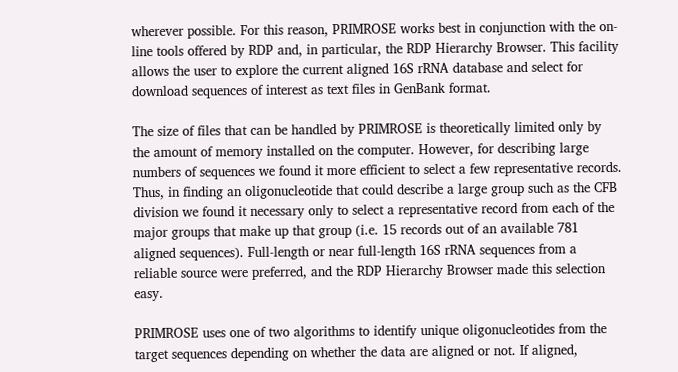wherever possible. For this reason, PRIMROSE works best in conjunction with the on-line tools offered by RDP and, in particular, the RDP Hierarchy Browser. This facility allows the user to explore the current aligned 16S rRNA database and select for download sequences of interest as text files in GenBank format.

The size of files that can be handled by PRIMROSE is theoretically limited only by the amount of memory installed on the computer. However, for describing large numbers of sequences we found it more efficient to select a few representative records. Thus, in finding an oligonucleotide that could describe a large group such as the CFB division we found it necessary only to select a representative record from each of the major groups that make up that group (i.e. 15 records out of an available 781 aligned sequences). Full-length or near full-length 16S rRNA sequences from a reliable source were preferred, and the RDP Hierarchy Browser made this selection easy.

PRIMROSE uses one of two algorithms to identify unique oligonucleotides from the target sequences depending on whether the data are aligned or not. If aligned,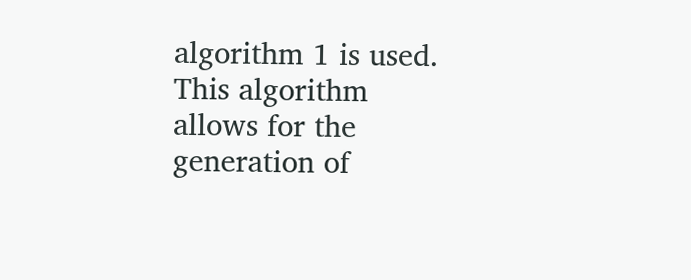algorithm 1 is used. This algorithm allows for the generation of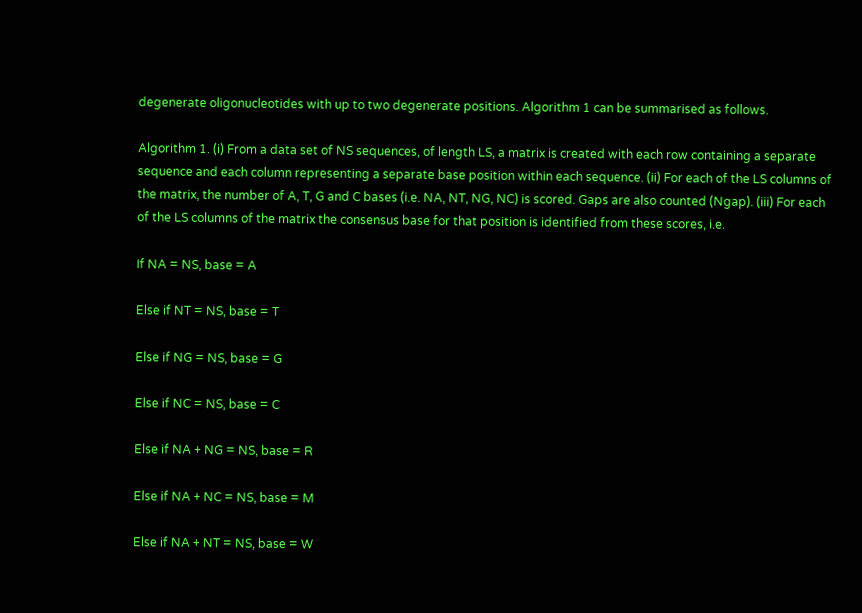degenerate oligonucleotides with up to two degenerate positions. Algorithm 1 can be summarised as follows.

Algorithm 1. (i) From a data set of NS sequences, of length LS, a matrix is created with each row containing a separate sequence and each column representing a separate base position within each sequence. (ii) For each of the LS columns of the matrix, the number of A, T, G and C bases (i.e. NA, NT, NG, NC) is scored. Gaps are also counted (Ngap). (iii) For each of the LS columns of the matrix the consensus base for that position is identified from these scores, i.e.

If NA = NS, base = A

Else if NT = NS, base = T

Else if NG = NS, base = G

Else if NC = NS, base = C

Else if NA + NG = NS, base = R

Else if NA + NC = NS, base = M

Else if NA + NT = NS, base = W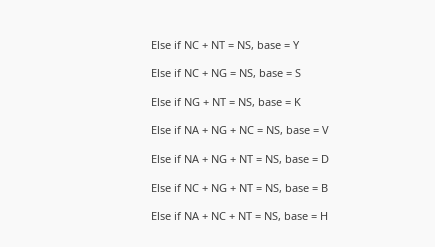Else if NC + NT = NS, base = Y

Else if NC + NG = NS, base = S

Else if NG + NT = NS, base = K

Else if NA + NG + NC = NS, base = V

Else if NA + NG + NT = NS, base = D

Else if NC + NG + NT = NS, base = B

Else if NA + NC + NT = NS, base = H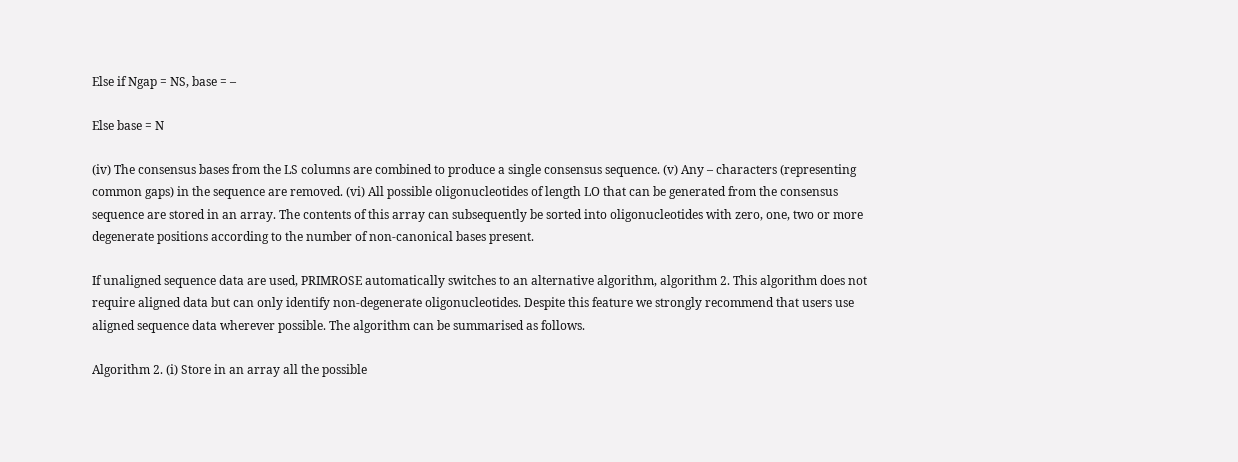Else if Ngap = NS, base = –

Else base = N

(iv) The consensus bases from the LS columns are combined to produce a single consensus sequence. (v) Any – characters (representing common gaps) in the sequence are removed. (vi) All possible oligonucleotides of length LO that can be generated from the consensus sequence are stored in an array. The contents of this array can subsequently be sorted into oligonucleotides with zero, one, two or more degenerate positions according to the number of non-canonical bases present.

If unaligned sequence data are used, PRIMROSE automatically switches to an alternative algorithm, algorithm 2. This algorithm does not require aligned data but can only identify non-degenerate oligonucleotides. Despite this feature we strongly recommend that users use aligned sequence data wherever possible. The algorithm can be summarised as follows.

Algorithm 2. (i) Store in an array all the possible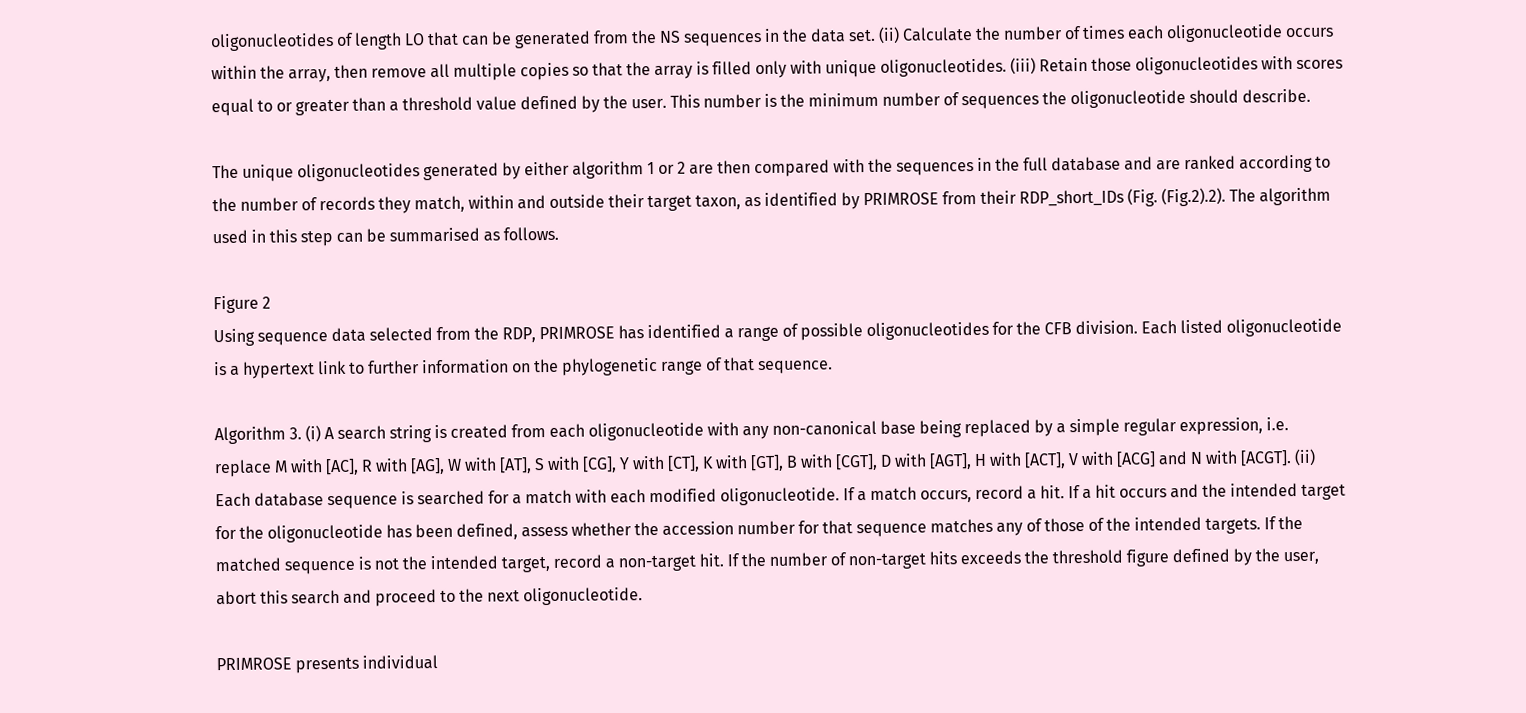oligonucleotides of length LO that can be generated from the NS sequences in the data set. (ii) Calculate the number of times each oligonucleotide occurs within the array, then remove all multiple copies so that the array is filled only with unique oligonucleotides. (iii) Retain those oligonucleotides with scores equal to or greater than a threshold value defined by the user. This number is the minimum number of sequences the oligonucleotide should describe.

The unique oligonucleotides generated by either algorithm 1 or 2 are then compared with the sequences in the full database and are ranked according to the number of records they match, within and outside their target taxon, as identified by PRIMROSE from their RDP_short_IDs (Fig. (Fig.2).2). The algorithm used in this step can be summarised as follows.

Figure 2
Using sequence data selected from the RDP, PRIMROSE has identified a range of possible oligonucleotides for the CFB division. Each listed oligonucleotide is a hypertext link to further information on the phylogenetic range of that sequence.

Algorithm 3. (i) A search string is created from each oligonucleotide with any non-canonical base being replaced by a simple regular expression, i.e. replace M with [AC], R with [AG], W with [AT], S with [CG], Y with [CT], K with [GT], B with [CGT], D with [AGT], H with [ACT], V with [ACG] and N with [ACGT]. (ii) Each database sequence is searched for a match with each modified oligonucleotide. If a match occurs, record a hit. If a hit occurs and the intended target for the oligonucleotide has been defined, assess whether the accession number for that sequence matches any of those of the intended targets. If the matched sequence is not the intended target, record a non-target hit. If the number of non-target hits exceeds the threshold figure defined by the user, abort this search and proceed to the next oligonucleotide.

PRIMROSE presents individual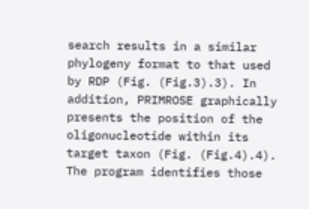search results in a similar phylogeny format to that used by RDP (Fig. (Fig.3).3). In addition, PRIMROSE graphically presents the position of the oligonucleotide within its target taxon (Fig. (Fig.4).4). The program identifies those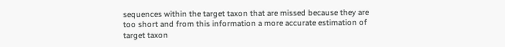sequences within the target taxon that are missed because they are too short and from this information a more accurate estimation of target taxon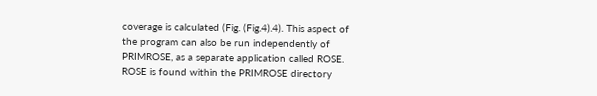coverage is calculated (Fig. (Fig.4).4). This aspect of the program can also be run independently of PRIMROSE, as a separate application called ROSE. ROSE is found within the PRIMROSE directory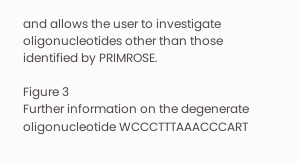and allows the user to investigate oligonucleotides other than those identified by PRIMROSE.

Figure 3
Further information on the degenerate oligonucleotide WCCCTTTAAACCCART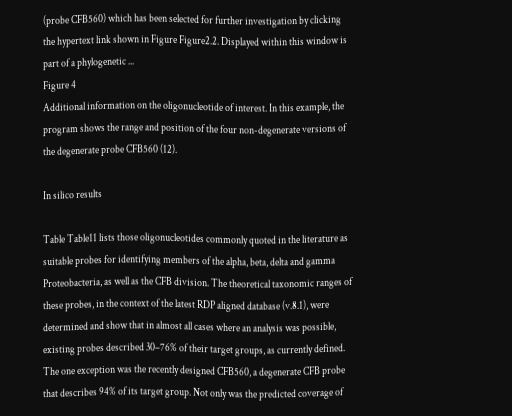(probe CFB560) which has been selected for further investigation by clicking the hypertext link shown in Figure Figure2.2. Displayed within this window is part of a phylogenetic ...
Figure 4
Additional information on the oligonucleotide of interest. In this example, the program shows the range and position of the four non-degenerate versions of the degenerate probe CFB560 (12).

In silico results

Table Table11 lists those oligonucleotides commonly quoted in the literature as suitable probes for identifying members of the alpha, beta, delta and gamma Proteobacteria, as well as the CFB division. The theoretical taxonomic ranges of these probes, in the context of the latest RDP aligned database (v.8.1), were determined and show that in almost all cases where an analysis was possible, existing probes described 30–76% of their target groups, as currently defined. The one exception was the recently designed CFB560, a degenerate CFB probe that describes 94% of its target group. Not only was the predicted coverage of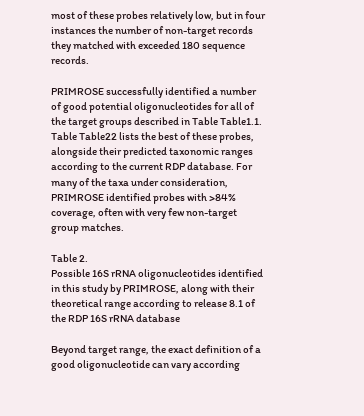most of these probes relatively low, but in four instances the number of non-target records they matched with exceeded 180 sequence records.

PRIMROSE successfully identified a number of good potential oligonucleotides for all of the target groups described in Table Table1.1. Table Table22 lists the best of these probes, alongside their predicted taxonomic ranges according to the current RDP database. For many of the taxa under consideration, PRIMROSE identified probes with >84% coverage, often with very few non-target group matches.

Table 2.
Possible 16S rRNA oligonucleotides identified in this study by PRIMROSE, along with their theoretical range according to release 8.1 of the RDP 16S rRNA database

Beyond target range, the exact definition of a good oligonucleotide can vary according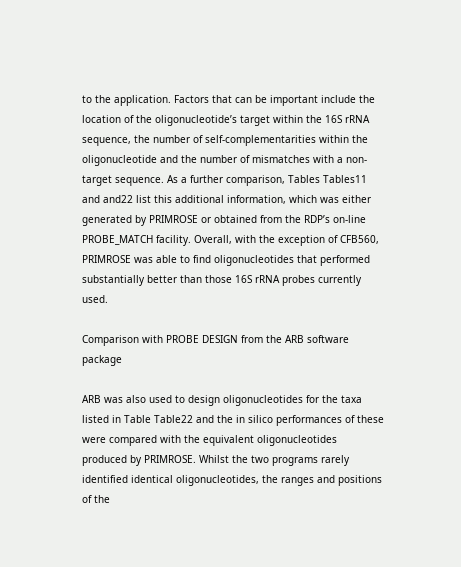to the application. Factors that can be important include the location of the oligonucleotide’s target within the 16S rRNA sequence, the number of self-complementarities within the oligonucleotide and the number of mismatches with a non-target sequence. As a further comparison, Tables Tables11 and and22 list this additional information, which was either generated by PRIMROSE or obtained from the RDP’s on-line PROBE_MATCH facility. Overall, with the exception of CFB560, PRIMROSE was able to find oligonucleotides that performed substantially better than those 16S rRNA probes currently used.

Comparison with PROBE DESIGN from the ARB software package

ARB was also used to design oligonucleotides for the taxa listed in Table Table22 and the in silico performances of these were compared with the equivalent oligonucleotides produced by PRIMROSE. Whilst the two programs rarely identified identical oligonucleotides, the ranges and positions of the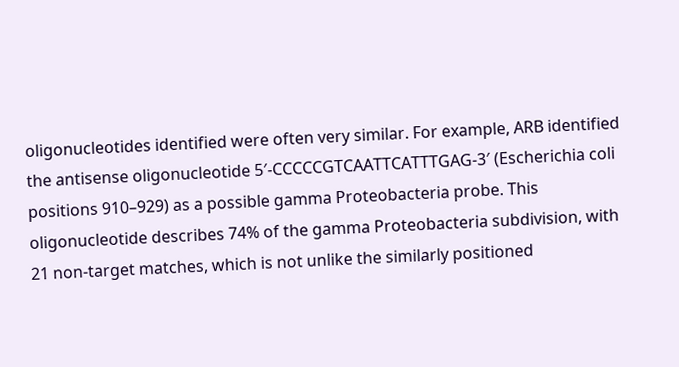oligonucleotides identified were often very similar. For example, ARB identified the antisense oligonucleotide 5′-CCCCCGTCAATTCATTTGAG-3′ (Escherichia coli positions 910–929) as a possible gamma Proteobacteria probe. This oligonucleotide describes 74% of the gamma Proteobacteria subdivision, with 21 non-target matches, which is not unlike the similarly positioned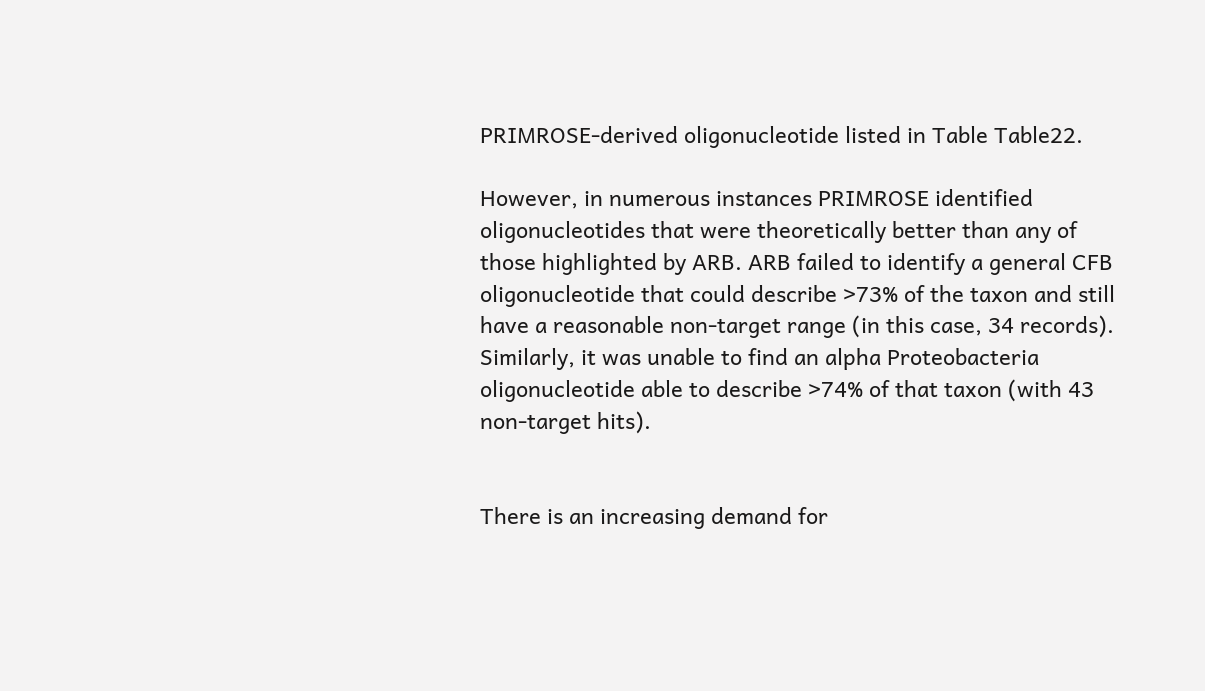PRIMROSE-derived oligonucleotide listed in Table Table22.

However, in numerous instances PRIMROSE identified oligonucleotides that were theoretically better than any of those highlighted by ARB. ARB failed to identify a general CFB oligonucleotide that could describe >73% of the taxon and still have a reasonable non-target range (in this case, 34 records). Similarly, it was unable to find an alpha Proteobacteria oligonucleotide able to describe >74% of that taxon (with 43 non-target hits).


There is an increasing demand for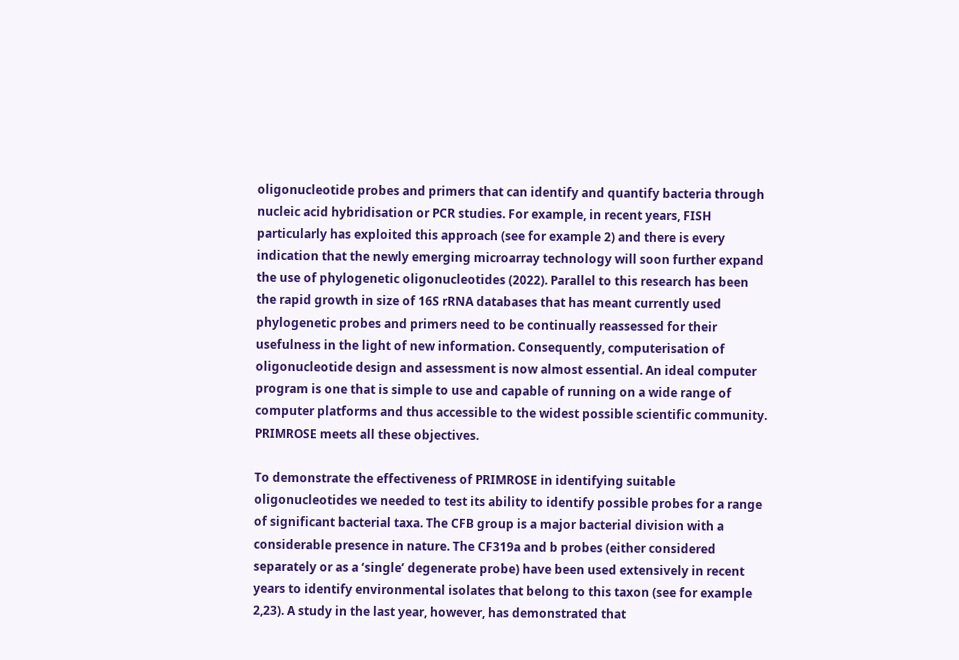oligonucleotide probes and primers that can identify and quantify bacteria through nucleic acid hybridisation or PCR studies. For example, in recent years, FISH particularly has exploited this approach (see for example 2) and there is every indication that the newly emerging microarray technology will soon further expand the use of phylogenetic oligonucleotides (2022). Parallel to this research has been the rapid growth in size of 16S rRNA databases that has meant currently used phylogenetic probes and primers need to be continually reassessed for their usefulness in the light of new information. Consequently, computerisation of oligonucleotide design and assessment is now almost essential. An ideal computer program is one that is simple to use and capable of running on a wide range of computer platforms and thus accessible to the widest possible scientific community. PRIMROSE meets all these objectives.

To demonstrate the effectiveness of PRIMROSE in identifying suitable oligonucleotides we needed to test its ability to identify possible probes for a range of significant bacterial taxa. The CFB group is a major bacterial division with a considerable presence in nature. The CF319a and b probes (either considered separately or as a ‘single’ degenerate probe) have been used extensively in recent years to identify environmental isolates that belong to this taxon (see for example 2,23). A study in the last year, however, has demonstrated that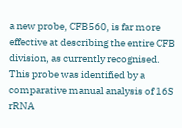a new probe, CFB560, is far more effective at describing the entire CFB division, as currently recognised. This probe was identified by a comparative manual analysis of 16S rRNA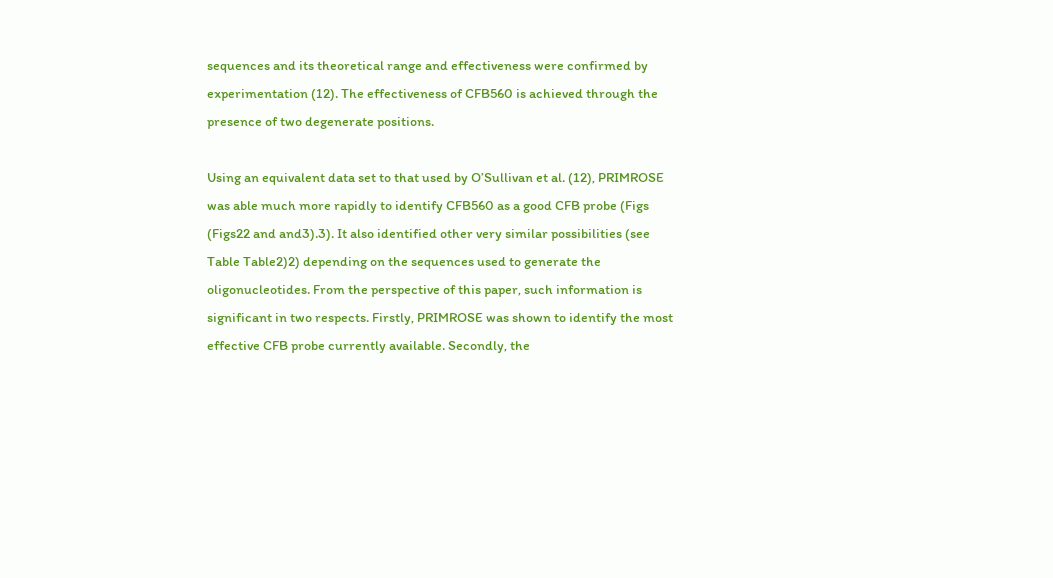sequences and its theoretical range and effectiveness were confirmed by experimentation (12). The effectiveness of CFB560 is achieved through the presence of two degenerate positions.

Using an equivalent data set to that used by O’Sullivan et al. (12), PRIMROSE was able much more rapidly to identify CFB560 as a good CFB probe (Figs (Figs22 and and3).3). It also identified other very similar possibilities (see Table Table2)2) depending on the sequences used to generate the oligonucleotides. From the perspective of this paper, such information is significant in two respects. Firstly, PRIMROSE was shown to identify the most effective CFB probe currently available. Secondly, the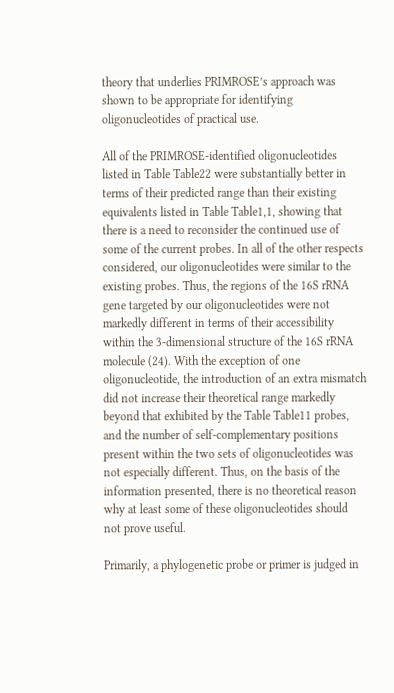theory that underlies PRIMROSE’s approach was shown to be appropriate for identifying oligonucleotides of practical use.

All of the PRIMROSE-identified oligonucleotides listed in Table Table22 were substantially better in terms of their predicted range than their existing equivalents listed in Table Table1,1, showing that there is a need to reconsider the continued use of some of the current probes. In all of the other respects considered, our oligonucleotides were similar to the existing probes. Thus, the regions of the 16S rRNA gene targeted by our oligonucleotides were not markedly different in terms of their accessibility within the 3-dimensional structure of the 16S rRNA molecule (24). With the exception of one oligonucleotide, the introduction of an extra mismatch did not increase their theoretical range markedly beyond that exhibited by the Table Table11 probes, and the number of self-complementary positions present within the two sets of oligonucleotides was not especially different. Thus, on the basis of the information presented, there is no theoretical reason why at least some of these oligonucleotides should not prove useful.

Primarily, a phylogenetic probe or primer is judged in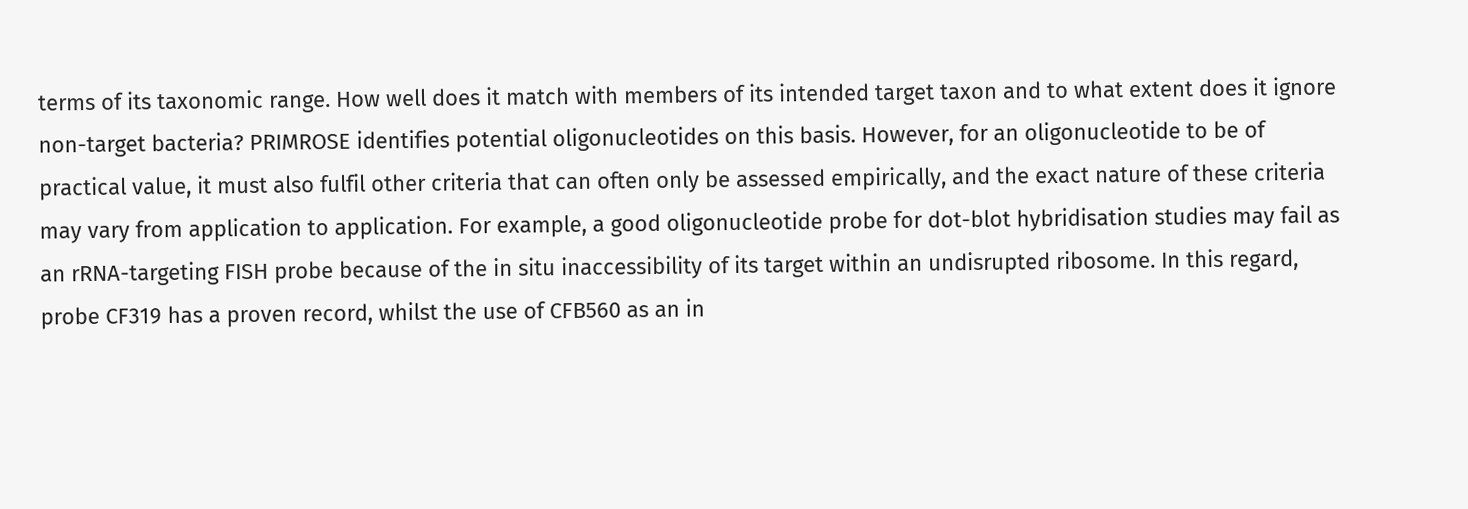terms of its taxonomic range. How well does it match with members of its intended target taxon and to what extent does it ignore non-target bacteria? PRIMROSE identifies potential oligonucleotides on this basis. However, for an oligonucleotide to be of practical value, it must also fulfil other criteria that can often only be assessed empirically, and the exact nature of these criteria may vary from application to application. For example, a good oligonucleotide probe for dot-blot hybridisation studies may fail as an rRNA-targeting FISH probe because of the in situ inaccessibility of its target within an undisrupted ribosome. In this regard, probe CF319 has a proven record, whilst the use of CFB560 as an in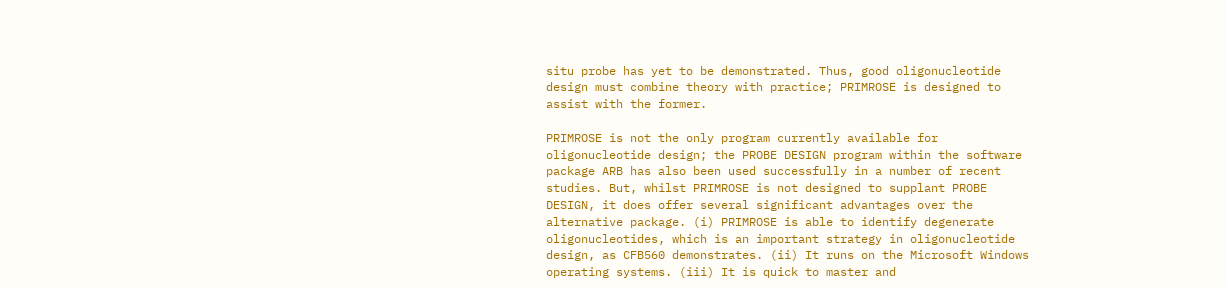situ probe has yet to be demonstrated. Thus, good oligonucleotide design must combine theory with practice; PRIMROSE is designed to assist with the former.

PRIMROSE is not the only program currently available for oligonucleotide design; the PROBE DESIGN program within the software package ARB has also been used successfully in a number of recent studies. But, whilst PRIMROSE is not designed to supplant PROBE DESIGN, it does offer several significant advantages over the alternative package. (i) PRIMROSE is able to identify degenerate oligonucleotides, which is an important strategy in oligonucleotide design, as CFB560 demonstrates. (ii) It runs on the Microsoft Windows operating systems. (iii) It is quick to master and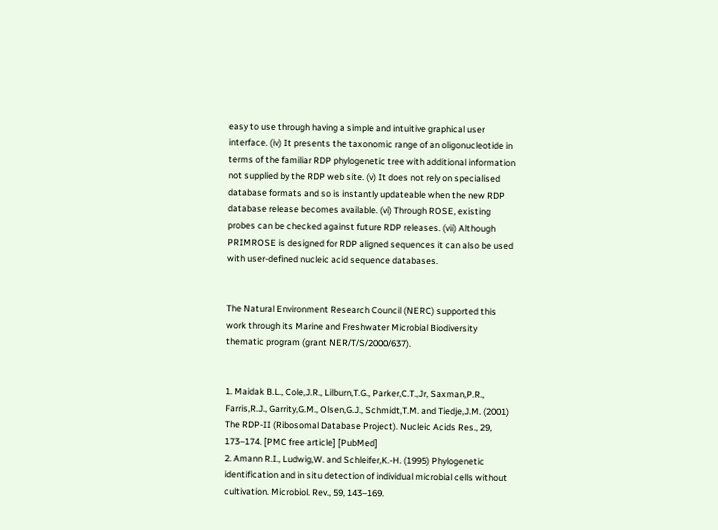easy to use through having a simple and intuitive graphical user interface. (iv) It presents the taxonomic range of an oligonucleotide in terms of the familiar RDP phylogenetic tree with additional information not supplied by the RDP web site. (v) It does not rely on specialised database formats and so is instantly updateable when the new RDP database release becomes available. (vi) Through ROSE, existing probes can be checked against future RDP releases. (vii) Although PRIMROSE is designed for RDP aligned sequences it can also be used with user-defined nucleic acid sequence databases.


The Natural Environment Research Council (NERC) supported this work through its Marine and Freshwater Microbial Biodiversity thematic program (grant NER/T/S/2000/637).


1. Maidak B.L., Cole,J.R., Lilburn,T.G., Parker,C.T.,Jr, Saxman,P.R., Farris,R.J., Garrity,G.M., Olsen,G.J., Schmidt,T.M. and Tiedje,J.M. (2001) The RDP-II (Ribosomal Database Project). Nucleic Acids Res., 29, 173–174. [PMC free article] [PubMed]
2. Amann R.I., Ludwig,W. and Schleifer,K.-H. (1995) Phylogenetic identification and in situ detection of individual microbial cells without cultivation. Microbiol. Rev., 59, 143–169.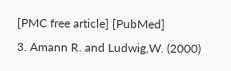[PMC free article] [PubMed]
3. Amann R. and Ludwig,W. (2000)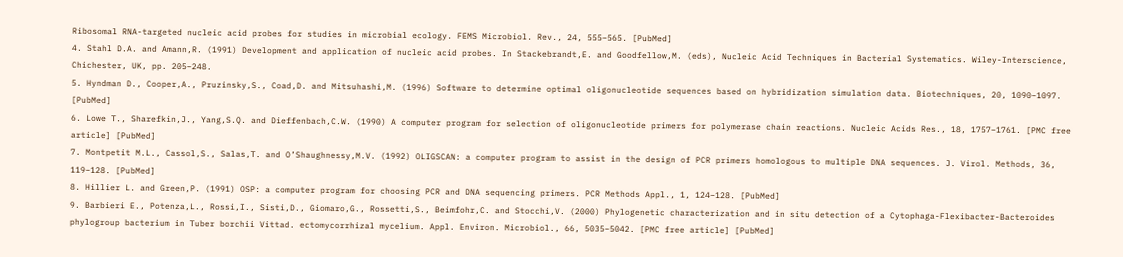Ribosomal RNA-targeted nucleic acid probes for studies in microbial ecology. FEMS Microbiol. Rev., 24, 555–565. [PubMed]
4. Stahl D.A. and Amann,R. (1991) Development and application of nucleic acid probes. In Stackebrandt,E. and Goodfellow,M. (eds), Nucleic Acid Techniques in Bacterial Systematics. Wiley-Interscience, Chichester, UK, pp. 205–248.
5. Hyndman D., Cooper,A., Pruzinsky,S., Coad,D. and Mitsuhashi,M. (1996) Software to determine optimal oligonucleotide sequences based on hybridization simulation data. Biotechniques, 20, 1090–1097. [PubMed]
6. Lowe T., Sharefkin,J., Yang,S.Q. and Dieffenbach,C.W. (1990) A computer program for selection of oligonucleotide primers for polymerase chain reactions. Nucleic Acids Res., 18, 1757–1761. [PMC free article] [PubMed]
7. Montpetit M.L., Cassol,S., Salas,T. and O’Shaughnessy,M.V. (1992) OLIGSCAN: a computer program to assist in the design of PCR primers homologous to multiple DNA sequences. J. Virol. Methods, 36, 119–128. [PubMed]
8. Hillier L. and Green,P. (1991) OSP: a computer program for choosing PCR and DNA sequencing primers. PCR Methods Appl., 1, 124–128. [PubMed]
9. Barbieri E., Potenza,L., Rossi,I., Sisti,D., Giomaro,G., Rossetti,S., Beimfohr,C. and Stocchi,V. (2000) Phylogenetic characterization and in situ detection of a Cytophaga-Flexibacter-Bacteroides phylogroup bacterium in Tuber borchii Vittad. ectomycorrhizal mycelium. Appl. Environ. Microbiol., 66, 5035–5042. [PMC free article] [PubMed]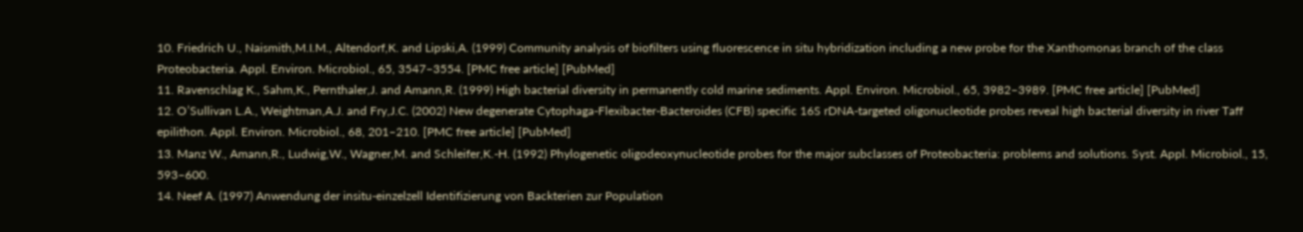10. Friedrich U., Naismith,M.I.M., Altendorf,K. and Lipski,A. (1999) Community analysis of biofilters using fluorescence in situ hybridization including a new probe for the Xanthomonas branch of the class Proteobacteria. Appl. Environ. Microbiol., 65, 3547–3554. [PMC free article] [PubMed]
11. Ravenschlag K., Sahm,K., Pernthaler,J. and Amann,R. (1999) High bacterial diversity in permanently cold marine sediments. Appl. Environ. Microbiol., 65, 3982–3989. [PMC free article] [PubMed]
12. O’Sullivan L.A., Weightman,A.J. and Fry,J.C. (2002) New degenerate Cytophaga-Flexibacter-Bacteroides (CFB) specific 16S rDNA-targeted oligonucleotide probes reveal high bacterial diversity in river Taff epilithon. Appl. Environ. Microbiol., 68, 201–210. [PMC free article] [PubMed]
13. Manz W., Amann,R., Ludwig,W., Wagner,M. and Schleifer,K.-H. (1992) Phylogenetic oligodeoxynucleotide probes for the major subclasses of Proteobacteria: problems and solutions. Syst. Appl. Microbiol., 15, 593–600.
14. Neef A. (1997) Anwendung der insitu-einzelzell Identifizierung von Backterien zur Population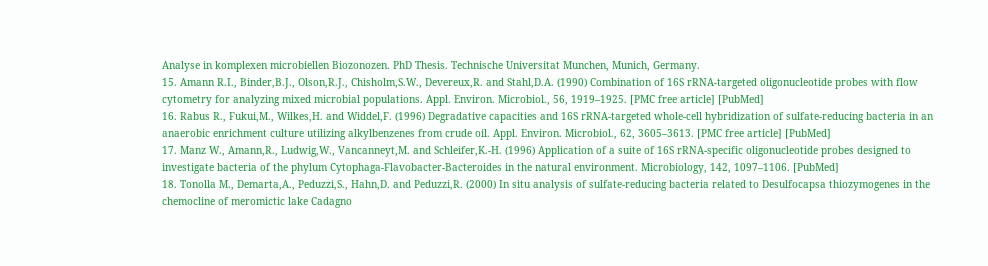Analyse in komplexen microbiellen Biozonozen. PhD Thesis. Technische Universitat Munchen, Munich, Germany.
15. Amann R.I., Binder,B.J., Olson,R.J., Chisholm,S.W., Devereux,R. and Stahl,D.A. (1990) Combination of 16S rRNA-targeted oligonucleotide probes with flow cytometry for analyzing mixed microbial populations. Appl. Environ. Microbiol., 56, 1919–1925. [PMC free article] [PubMed]
16. Rabus R., Fukui,M., Wilkes,H. and Widdel,F. (1996) Degradative capacities and 16S rRNA-targeted whole-cell hybridization of sulfate-reducing bacteria in an anaerobic enrichment culture utilizing alkylbenzenes from crude oil. Appl. Environ. Microbiol., 62, 3605–3613. [PMC free article] [PubMed]
17. Manz W., Amann,R., Ludwig,W., Vancanneyt,M. and Schleifer,K.-H. (1996) Application of a suite of 16S rRNA-specific oligonucleotide probes designed to investigate bacteria of the phylum Cytophaga-Flavobacter-Bacteroides in the natural environment. Microbiology, 142, 1097–1106. [PubMed]
18. Tonolla M., Demarta,A., Peduzzi,S., Hahn,D. and Peduzzi,R. (2000) In situ analysis of sulfate-reducing bacteria related to Desulfocapsa thiozymogenes in the chemocline of meromictic lake Cadagno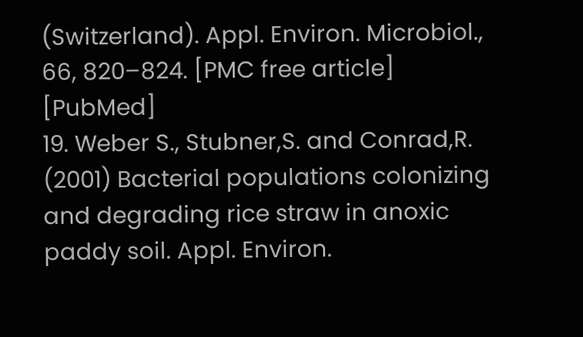(Switzerland). Appl. Environ. Microbiol., 66, 820–824. [PMC free article] [PubMed]
19. Weber S., Stubner,S. and Conrad,R. (2001) Bacterial populations colonizing and degrading rice straw in anoxic paddy soil. Appl. Environ.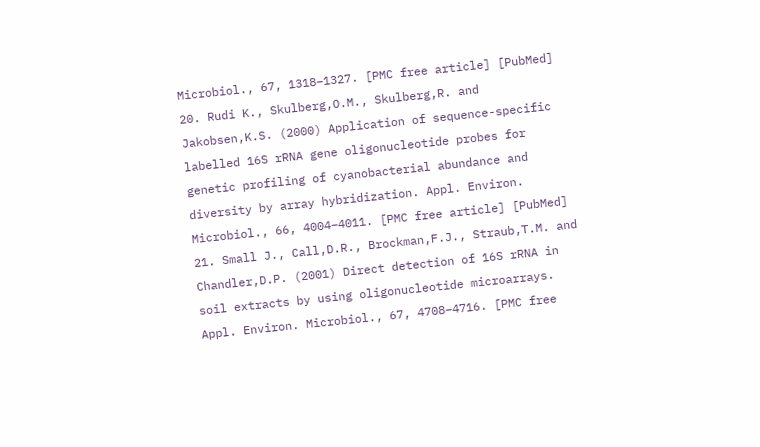Microbiol., 67, 1318–1327. [PMC free article] [PubMed]
20. Rudi K., Skulberg,O.M., Skulberg,R. and Jakobsen,K.S. (2000) Application of sequence-specific labelled 16S rRNA gene oligonucleotide probes for genetic profiling of cyanobacterial abundance and diversity by array hybridization. Appl. Environ. Microbiol., 66, 4004–4011. [PMC free article] [PubMed]
21. Small J., Call,D.R., Brockman,F.J., Straub,T.M. and Chandler,D.P. (2001) Direct detection of 16S rRNA in soil extracts by using oligonucleotide microarrays. Appl. Environ. Microbiol., 67, 4708–4716. [PMC free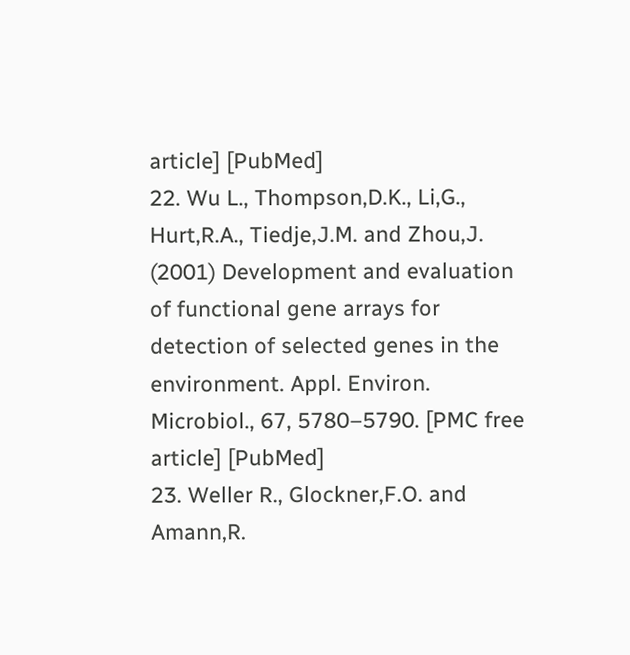article] [PubMed]
22. Wu L., Thompson,D.K., Li,G., Hurt,R.A., Tiedje,J.M. and Zhou,J. (2001) Development and evaluation of functional gene arrays for detection of selected genes in the environment. Appl. Environ. Microbiol., 67, 5780–5790. [PMC free article] [PubMed]
23. Weller R., Glockner,F.O. and Amann,R.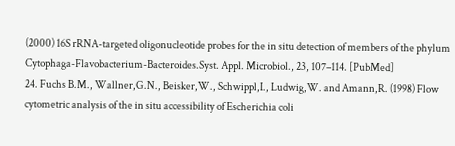(2000) 16S rRNA-targeted oligonucleotide probes for the in situ detection of members of the phylum Cytophaga-Flavobacterium-Bacteroides.Syst. Appl. Microbiol., 23, 107–114. [PubMed]
24. Fuchs B.M., Wallner,G.N., Beisker,W., Schwippl,I., Ludwig,W. and Amann,R. (1998) Flow cytometric analysis of the in situ accessibility of Escherichia coli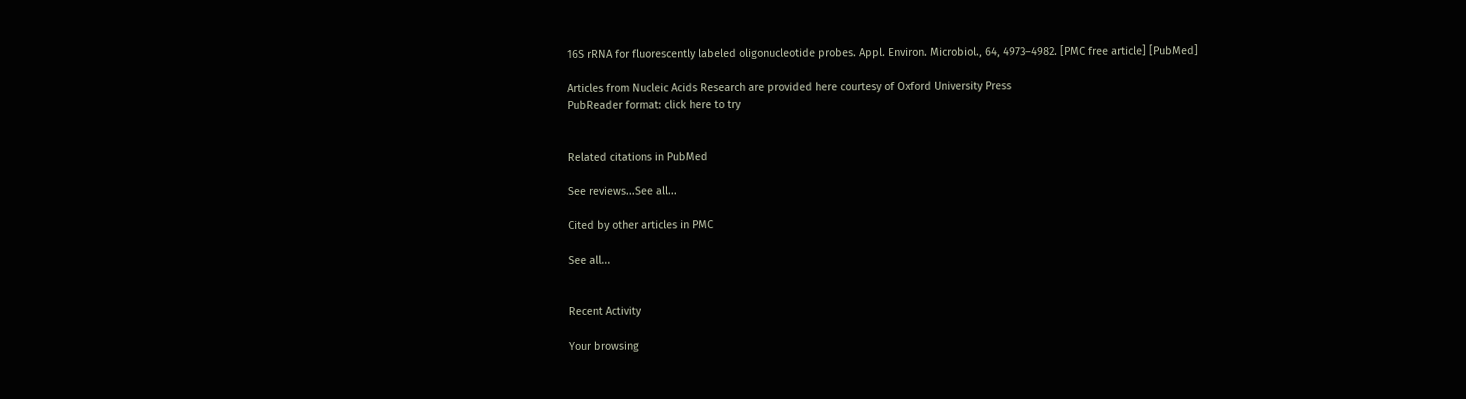16S rRNA for fluorescently labeled oligonucleotide probes. Appl. Environ. Microbiol., 64, 4973–4982. [PMC free article] [PubMed]

Articles from Nucleic Acids Research are provided here courtesy of Oxford University Press
PubReader format: click here to try


Related citations in PubMed

See reviews...See all...

Cited by other articles in PMC

See all...


Recent Activity

Your browsing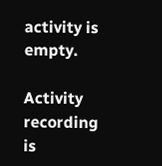activity is empty.

Activity recording is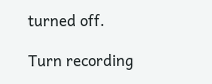turned off.

Turn recording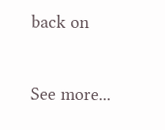back on

See more...